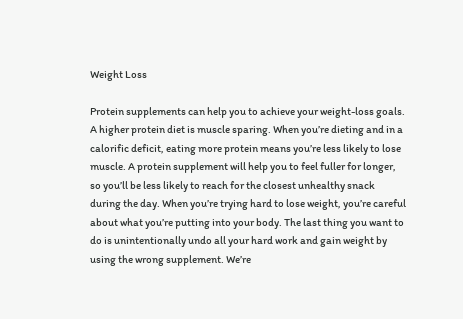Weight Loss

Protein supplements can help you to achieve your weight-loss goals. A higher protein diet is muscle sparing. When you’re dieting and in a calorific deficit, eating more protein means you’re less likely to lose muscle. A protein supplement will help you to feel fuller for longer, so you’ll be less likely to reach for the closest unhealthy snack during the day. When you’re trying hard to lose weight, you’re careful about what you’re putting into your body. The last thing you want to do is unintentionally undo all your hard work and gain weight by using the wrong supplement. We’re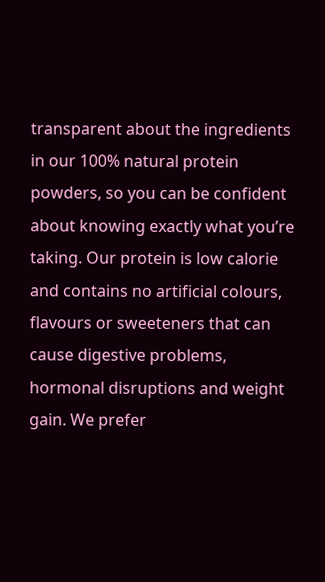transparent about the ingredients in our 100% natural protein powders, so you can be confident about knowing exactly what you’re taking. Our protein is low calorie and contains no artificial colours, flavours or sweeteners that can cause digestive problems, hormonal disruptions and weight gain. We prefer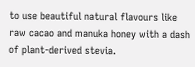to use beautiful natural flavours like raw cacao and manuka honey with a dash of plant-derived stevia.